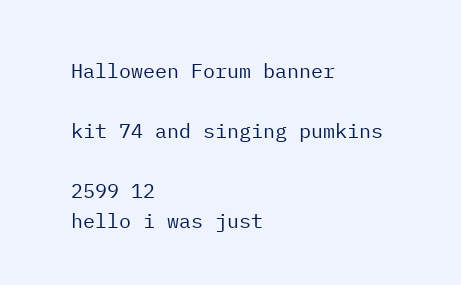Halloween Forum banner

kit 74 and singing pumkins

2599 12
hello i was just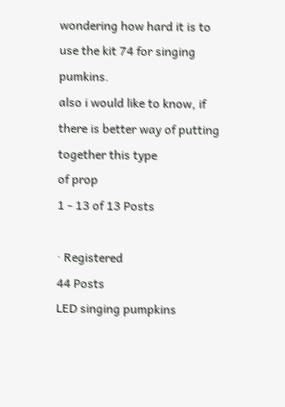wondering how hard it is to use the kit 74 for singing pumkins.
also i would like to know, if there is better way of putting together this type
of prop
1 - 13 of 13 Posts

· Registered
44 Posts
LED singing pumpkins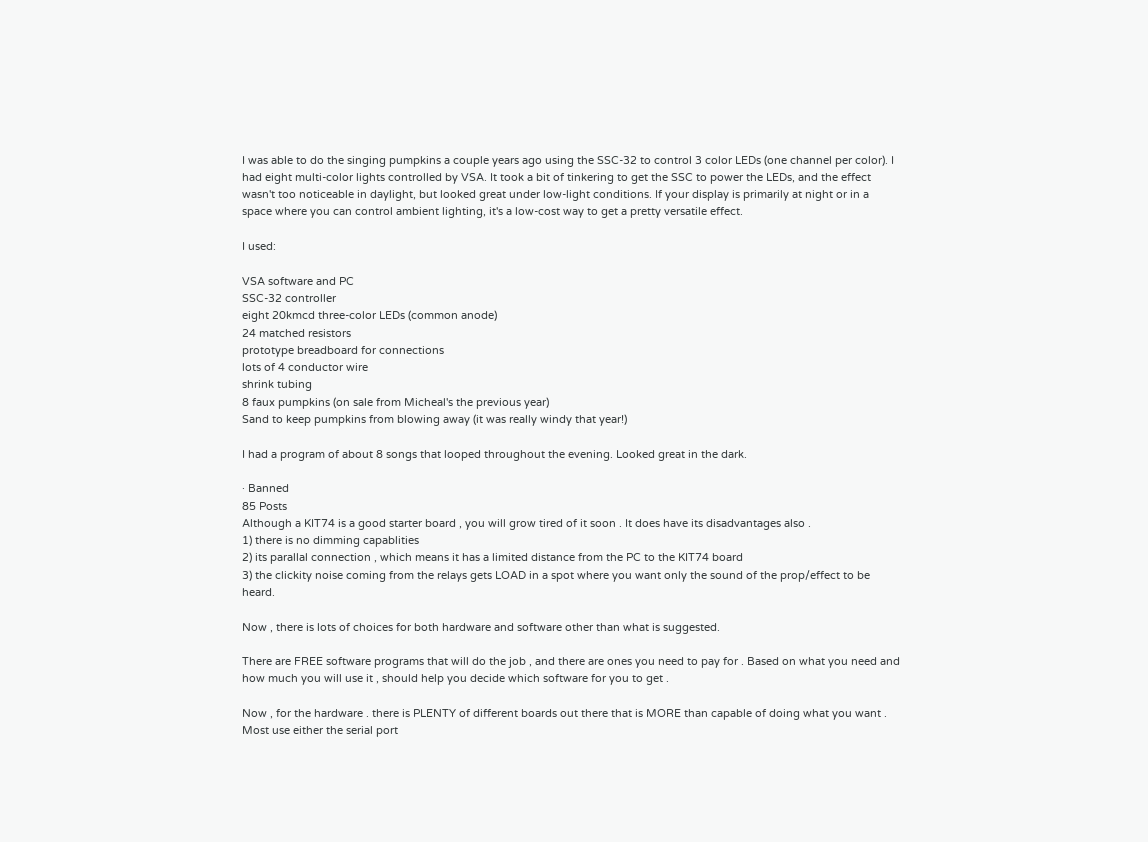I was able to do the singing pumpkins a couple years ago using the SSC-32 to control 3 color LEDs (one channel per color). I had eight multi-color lights controlled by VSA. It took a bit of tinkering to get the SSC to power the LEDs, and the effect wasn't too noticeable in daylight, but looked great under low-light conditions. If your display is primarily at night or in a space where you can control ambient lighting, it's a low-cost way to get a pretty versatile effect.

I used:

VSA software and PC
SSC-32 controller
eight 20kmcd three-color LEDs (common anode)
24 matched resistors
prototype breadboard for connections
lots of 4 conductor wire
shrink tubing
8 faux pumpkins (on sale from Micheal's the previous year)
Sand to keep pumpkins from blowing away (it was really windy that year!)

I had a program of about 8 songs that looped throughout the evening. Looked great in the dark.

· Banned
85 Posts
Although a KIT74 is a good starter board , you will grow tired of it soon . It does have its disadvantages also .
1) there is no dimming capablities
2) its parallal connection , which means it has a limited distance from the PC to the KIT74 board
3) the clickity noise coming from the relays gets LOAD in a spot where you want only the sound of the prop/effect to be heard.

Now , there is lots of choices for both hardware and software other than what is suggested.

There are FREE software programs that will do the job , and there are ones you need to pay for . Based on what you need and how much you will use it , should help you decide which software for you to get .

Now , for the hardware . there is PLENTY of different boards out there that is MORE than capable of doing what you want . Most use either the serial port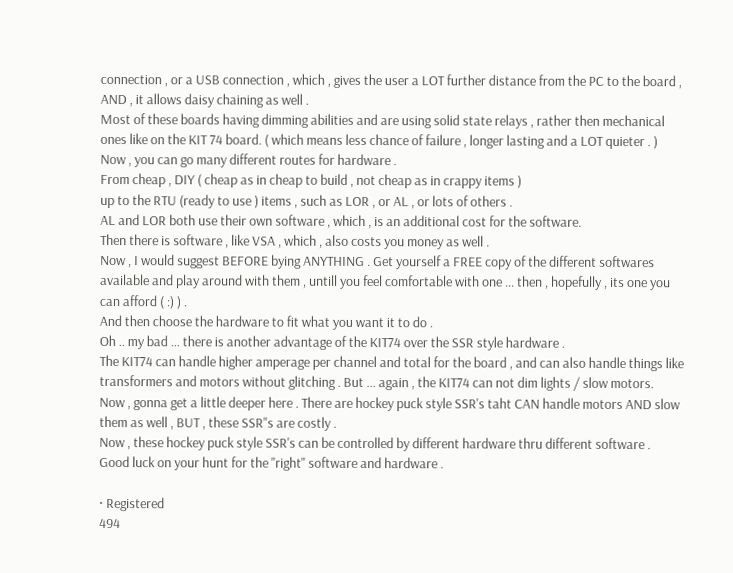connection , or a USB connection , which , gives the user a LOT further distance from the PC to the board , AND , it allows daisy chaining as well .
Most of these boards having dimming abilities and are using solid state relays , rather then mechanical ones like on the KIT 74 board. ( which means less chance of failure , longer lasting and a LOT quieter . )
Now , you can go many different routes for hardware .
From cheap , DIY ( cheap as in cheap to build , not cheap as in crappy items )
up to the RTU (ready to use ) items , such as LOR , or AL , or lots of others .
AL and LOR both use their own software , which , is an additional cost for the software.
Then there is software , like VSA , which , also costs you money as well .
Now , I would suggest BEFORE bying ANYTHING . Get yourself a FREE copy of the different softwares available and play around with them , untill you feel comfortable with one ... then , hopefully , its one you can afford ( :) ) .
And then choose the hardware to fit what you want it to do .
Oh .. my bad ... there is another advantage of the KIT74 over the SSR style hardware .
The KIT74 can handle higher amperage per channel and total for the board , and can also handle things like transformers and motors without glitching . But ... again , the KIT74 can not dim lights / slow motors.
Now , gonna get a little deeper here . There are hockey puck style SSR's taht CAN handle motors AND slow them as well , BUT , these SSR"s are costly .
Now , these hockey puck style SSR's can be controlled by different hardware thru different software .
Good luck on your hunt for the "right" software and hardware .

· Registered
494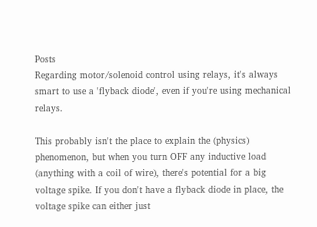Posts
Regarding motor/solenoid control using relays, it's always smart to use a 'flyback diode', even if you're using mechanical relays.

This probably isn't the place to explain the (physics) phenomenon, but when you turn OFF any inductive load (anything with a coil of wire), there's potential for a big voltage spike. If you don't have a flyback diode in place, the voltage spike can either just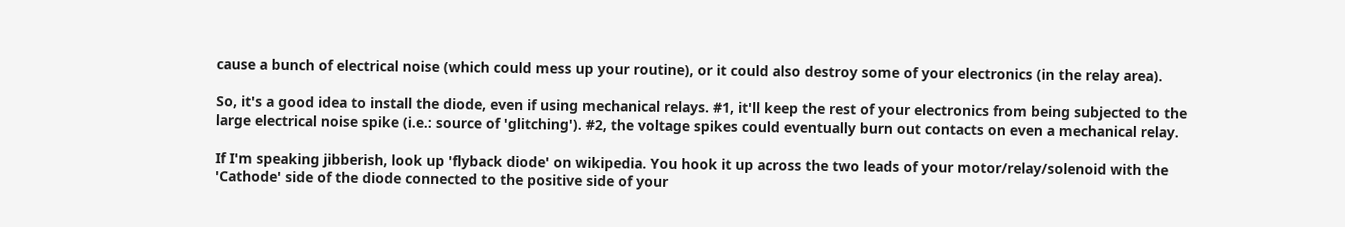cause a bunch of electrical noise (which could mess up your routine), or it could also destroy some of your electronics (in the relay area).

So, it's a good idea to install the diode, even if using mechanical relays. #1, it'll keep the rest of your electronics from being subjected to the large electrical noise spike (i.e.: source of 'glitching'). #2, the voltage spikes could eventually burn out contacts on even a mechanical relay.

If I'm speaking jibberish, look up 'flyback diode' on wikipedia. You hook it up across the two leads of your motor/relay/solenoid with the 'Cathode' side of the diode connected to the positive side of your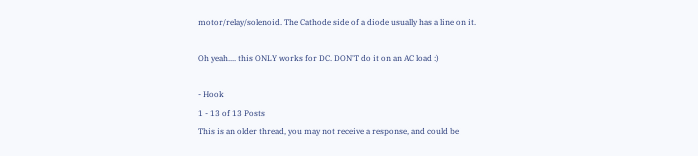motor/relay/solenoid. The Cathode side of a diode usually has a line on it.

Oh yeah.... this ONLY works for DC. DON'T do it on an AC load :)

- Hook
1 - 13 of 13 Posts
This is an older thread, you may not receive a response, and could be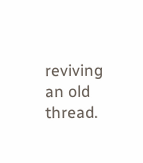reviving an old thread.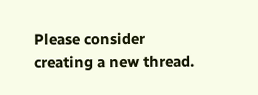Please consider creating a new thread.